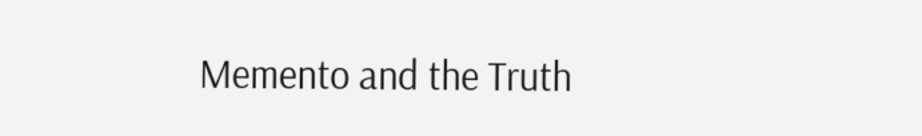Memento and the Truth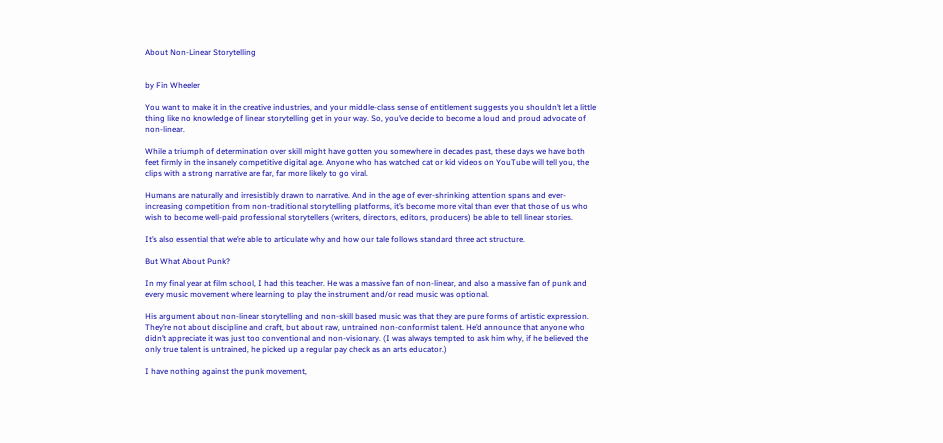About Non-Linear Storytelling


by Fin Wheeler

You want to make it in the creative industries, and your middle-class sense of entitlement suggests you shouldn’t let a little thing like no knowledge of linear storytelling get in your way. So, you’ve decide to become a loud and proud advocate of non-linear.

While a triumph of determination over skill might have gotten you somewhere in decades past, these days we have both feet firmly in the insanely competitive digital age. Anyone who has watched cat or kid videos on YouTube will tell you, the clips with a strong narrative are far, far more likely to go viral.

Humans are naturally and irresistibly drawn to narrative. And in the age of ever-shrinking attention spans and ever-increasing competition from non-traditional storytelling platforms, it’s become more vital than ever that those of us who wish to become well-paid professional storytellers (writers, directors, editors, producers) be able to tell linear stories.

It’s also essential that we’re able to articulate why and how our tale follows standard three act structure.

But What About Punk?

In my final year at film school, I had this teacher. He was a massive fan of non-linear, and also a massive fan of punk and every music movement where learning to play the instrument and/or read music was optional.

His argument about non-linear storytelling and non-skill based music was that they are pure forms of artistic expression. They’re not about discipline and craft, but about raw, untrained non-conformist talent. He’d announce that anyone who didn’t appreciate it was just too conventional and non-visionary. (I was always tempted to ask him why, if he believed the only true talent is untrained, he picked up a regular pay check as an arts educator.)

I have nothing against the punk movement,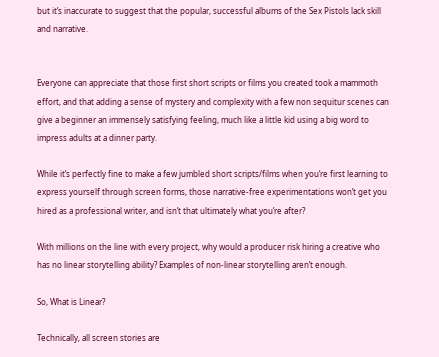but it’s inaccurate to suggest that the popular, successful albums of the Sex Pistols lack skill and narrative.


Everyone can appreciate that those first short scripts or films you created took a mammoth effort, and that adding a sense of mystery and complexity with a few non sequitur scenes can give a beginner an immensely satisfying feeling, much like a little kid using a big word to impress adults at a dinner party.

While it’s perfectly fine to make a few jumbled short scripts/films when you’re first learning to express yourself through screen forms, those narrative-free experimentations won’t get you hired as a professional writer, and isn’t that ultimately what you’re after?

With millions on the line with every project, why would a producer risk hiring a creative who has no linear storytelling ability? Examples of non-linear storytelling aren’t enough.

So, What is Linear?

Technically, all screen stories are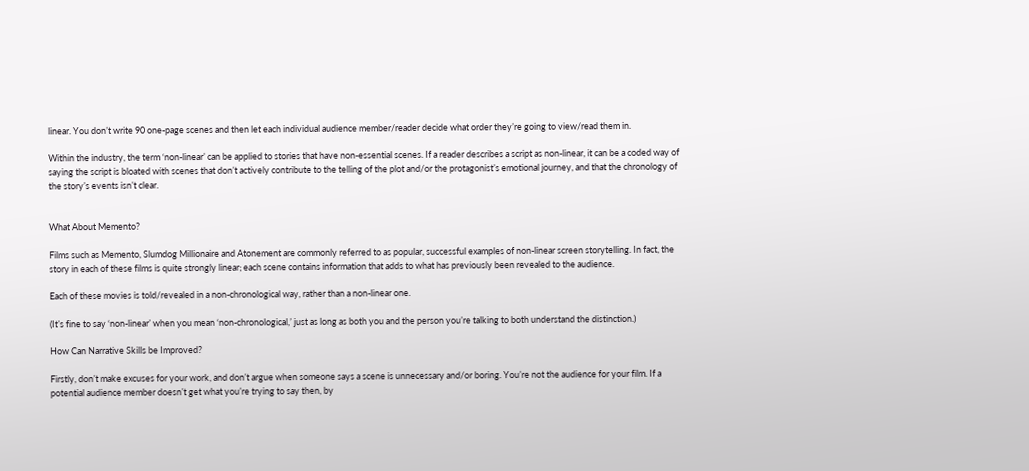linear. You don’t write 90 one-page scenes and then let each individual audience member/reader decide what order they’re going to view/read them in.

Within the industry, the term ‘non-linear’ can be applied to stories that have non-essential scenes. If a reader describes a script as non-linear, it can be a coded way of saying the script is bloated with scenes that don’t actively contribute to the telling of the plot and/or the protagonist’s emotional journey, and that the chronology of the story’s events isn’t clear.


What About Memento?

Films such as Memento, Slumdog Millionaire and Atonement are commonly referred to as popular, successful examples of non-linear screen storytelling. In fact, the story in each of these films is quite strongly linear; each scene contains information that adds to what has previously been revealed to the audience.

Each of these movies is told/revealed in a non-chronological way, rather than a non-linear one.

(It’s fine to say ‘non-linear’ when you mean ‘non-chronological,’ just as long as both you and the person you’re talking to both understand the distinction.)

How Can Narrative Skills be Improved?

Firstly, don’t make excuses for your work, and don’t argue when someone says a scene is unnecessary and/or boring. You’re not the audience for your film. If a potential audience member doesn’t get what you’re trying to say then, by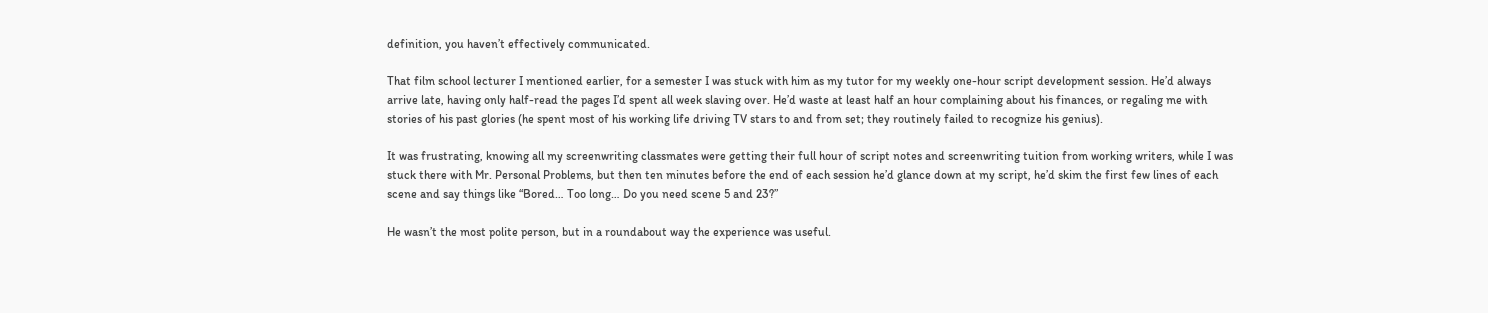definition, you haven’t effectively communicated.

That film school lecturer I mentioned earlier, for a semester I was stuck with him as my tutor for my weekly one-hour script development session. He’d always arrive late, having only half-read the pages I’d spent all week slaving over. He’d waste at least half an hour complaining about his finances, or regaling me with stories of his past glories (he spent most of his working life driving TV stars to and from set; they routinely failed to recognize his genius).

It was frustrating, knowing all my screenwriting classmates were getting their full hour of script notes and screenwriting tuition from working writers, while I was stuck there with Mr. Personal Problems, but then ten minutes before the end of each session he’d glance down at my script, he’d skim the first few lines of each scene and say things like “Bored… Too long… Do you need scene 5 and 23?”

He wasn’t the most polite person, but in a roundabout way the experience was useful.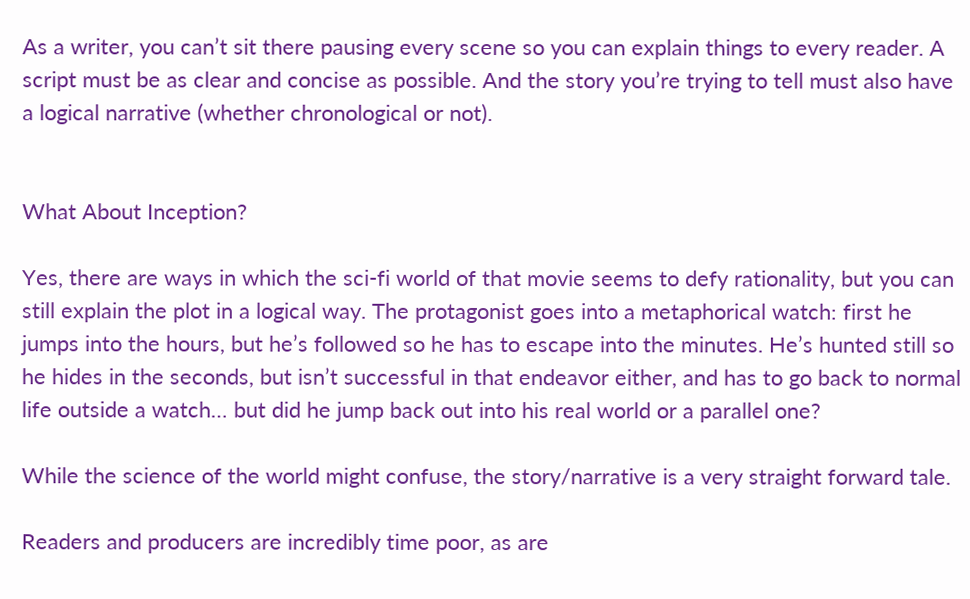As a writer, you can’t sit there pausing every scene so you can explain things to every reader. A script must be as clear and concise as possible. And the story you’re trying to tell must also have a logical narrative (whether chronological or not).


What About Inception?

Yes, there are ways in which the sci-fi world of that movie seems to defy rationality, but you can still explain the plot in a logical way. The protagonist goes into a metaphorical watch: first he jumps into the hours, but he’s followed so he has to escape into the minutes. He’s hunted still so he hides in the seconds, but isn’t successful in that endeavor either, and has to go back to normal life outside a watch… but did he jump back out into his real world or a parallel one?

While the science of the world might confuse, the story/narrative is a very straight forward tale.

Readers and producers are incredibly time poor, as are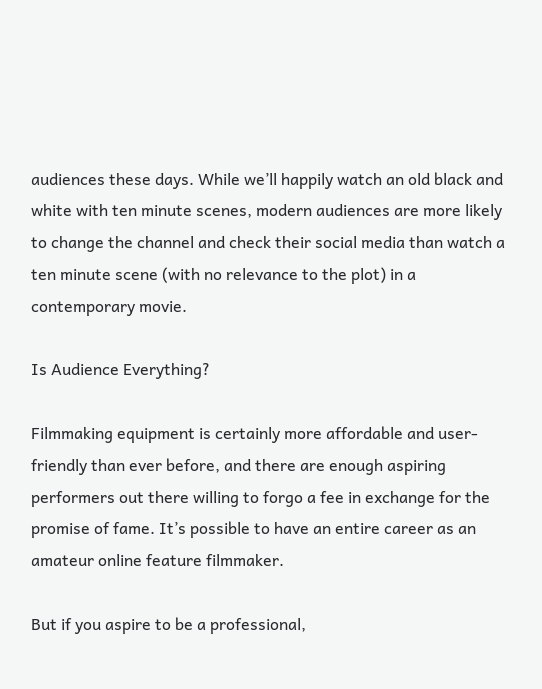audiences these days. While we’ll happily watch an old black and white with ten minute scenes, modern audiences are more likely to change the channel and check their social media than watch a ten minute scene (with no relevance to the plot) in a contemporary movie.

Is Audience Everything?

Filmmaking equipment is certainly more affordable and user-friendly than ever before, and there are enough aspiring performers out there willing to forgo a fee in exchange for the promise of fame. It’s possible to have an entire career as an amateur online feature filmmaker.

But if you aspire to be a professional,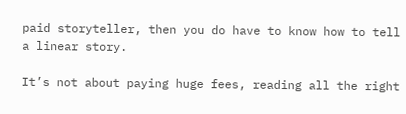paid storyteller, then you do have to know how to tell a linear story.

It’s not about paying huge fees, reading all the right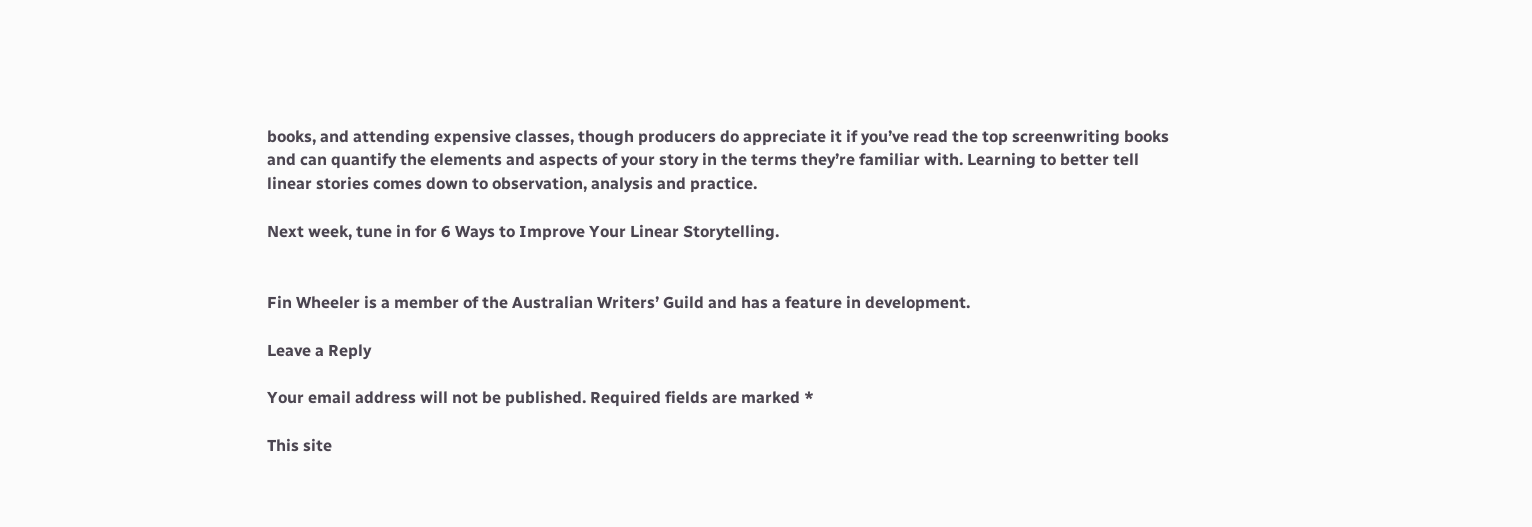books, and attending expensive classes, though producers do appreciate it if you’ve read the top screenwriting books and can quantify the elements and aspects of your story in the terms they’re familiar with. Learning to better tell linear stories comes down to observation, analysis and practice.

Next week, tune in for 6 Ways to Improve Your Linear Storytelling.


Fin Wheeler is a member of the Australian Writers’ Guild and has a feature in development.

Leave a Reply

Your email address will not be published. Required fields are marked *

This site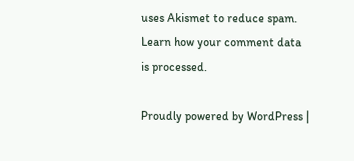uses Akismet to reduce spam. Learn how your comment data is processed.

Proudly powered by WordPress |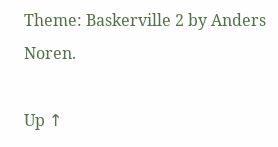Theme: Baskerville 2 by Anders Noren.

Up ↑